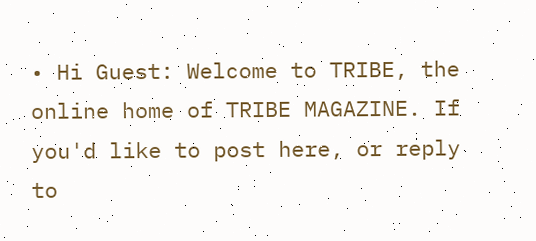• Hi Guest: Welcome to TRIBE, the online home of TRIBE MAGAZINE. If you'd like to post here, or reply to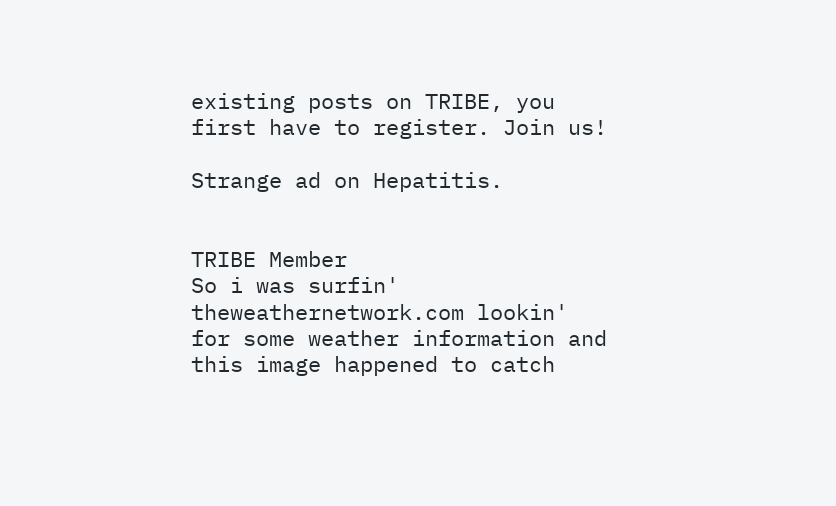existing posts on TRIBE, you first have to register. Join us!

Strange ad on Hepatitis.


TRIBE Member
So i was surfin' theweathernetwork.com lookin' for some weather information and this image happened to catch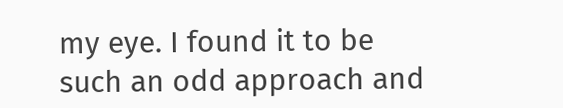my eye. I found it to be such an odd approach and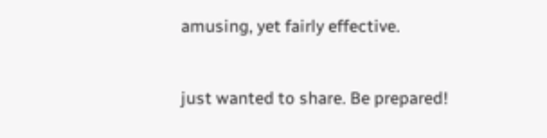amusing, yet fairly effective.


just wanted to share. Be prepared!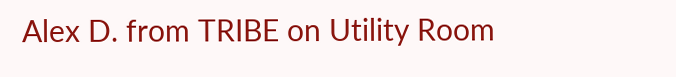Alex D. from TRIBE on Utility Room